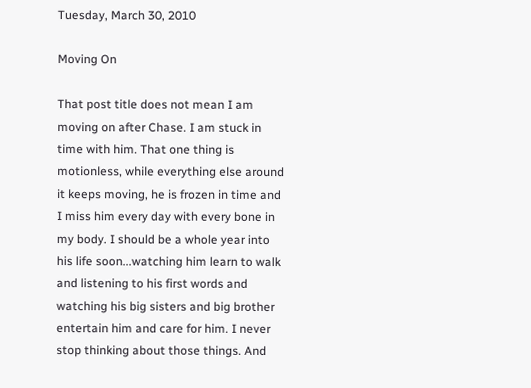Tuesday, March 30, 2010

Moving On

That post title does not mean I am moving on after Chase. I am stuck in time with him. That one thing is motionless, while everything else around it keeps moving, he is frozen in time and I miss him every day with every bone in my body. I should be a whole year into his life soon...watching him learn to walk and listening to his first words and watching his big sisters and big brother entertain him and care for him. I never stop thinking about those things. And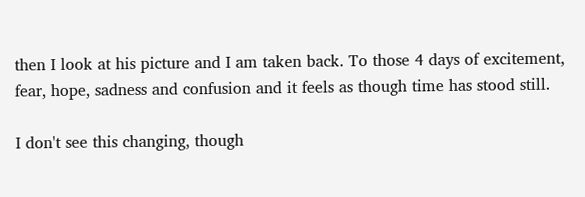then I look at his picture and I am taken back. To those 4 days of excitement, fear, hope, sadness and confusion and it feels as though time has stood still.

I don't see this changing, though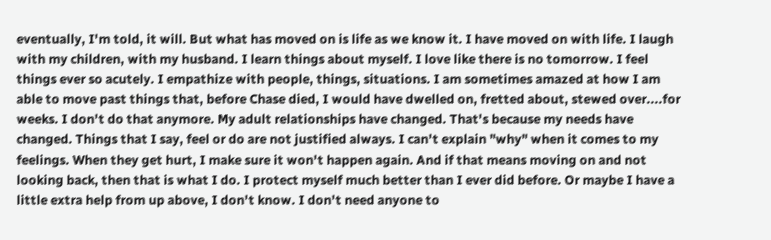eventually, I'm told, it will. But what has moved on is life as we know it. I have moved on with life. I laugh with my children, with my husband. I learn things about myself. I love like there is no tomorrow. I feel things ever so acutely. I empathize with people, things, situations. I am sometimes amazed at how I am able to move past things that, before Chase died, I would have dwelled on, fretted about, stewed over....for weeks. I don't do that anymore. My adult relationships have changed. That's because my needs have changed. Things that I say, feel or do are not justified always. I can't explain "why" when it comes to my feelings. When they get hurt, I make sure it won't happen again. And if that means moving on and not looking back, then that is what I do. I protect myself much better than I ever did before. Or maybe I have a little extra help from up above, I don't know. I don't need anyone to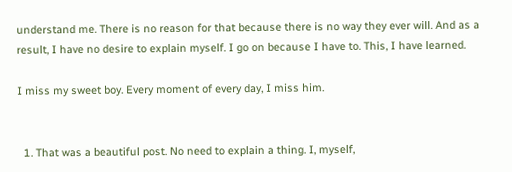understand me. There is no reason for that because there is no way they ever will. And as a result, I have no desire to explain myself. I go on because I have to. This, I have learned.

I miss my sweet boy. Every moment of every day, I miss him.


  1. That was a beautiful post. No need to explain a thing. I, myself,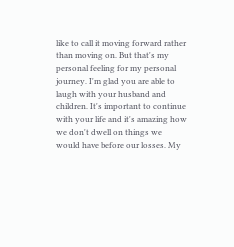like to call it moving forward rather than moving on. But that's my personal feeling for my personal journey. I'm glad you are able to laugh with your husband and children. It's important to continue with your life and it's amazing how we don't dwell on things we would have before our losses. My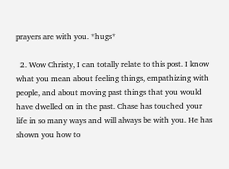prayers are with you. *hugs*

  2. Wow Christy, I can totally relate to this post. I know what you mean about feeling things, empathizing with people, and about moving past things that you would have dwelled on in the past. Chase has touched your life in so many ways and will always be with you. He has shown you how to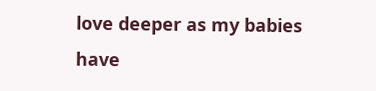love deeper as my babies have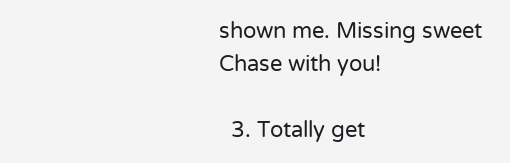shown me. Missing sweet Chase with you!

  3. Totally get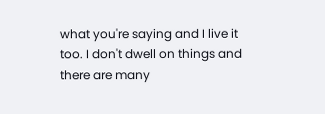what you're saying and I live it too. I don't dwell on things and there are many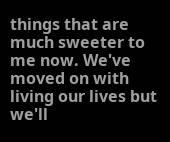things that are much sweeter to me now. We've moved on with living our lives but we'll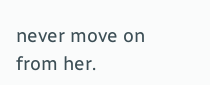never move on from her.